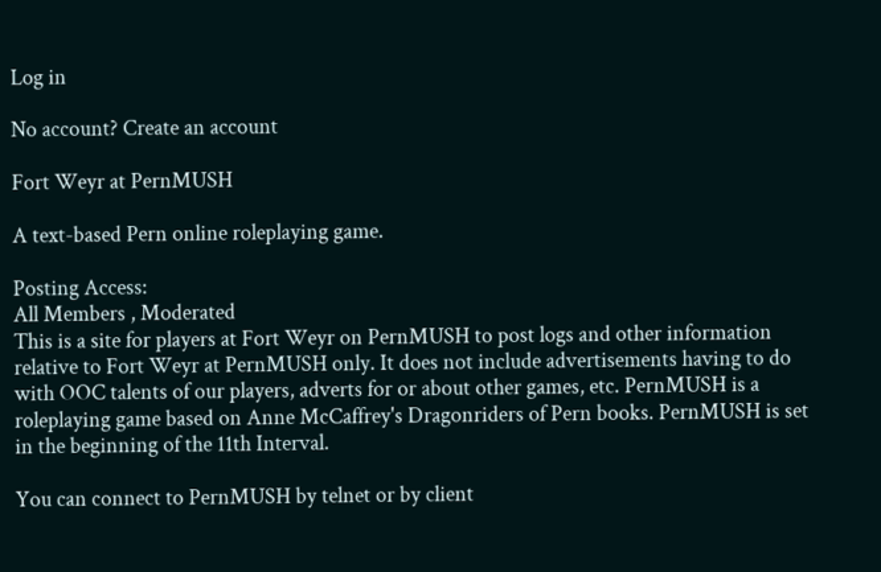Log in

No account? Create an account

Fort Weyr at PernMUSH

A text-based Pern online roleplaying game.

Posting Access:
All Members , Moderated
This is a site for players at Fort Weyr on PernMUSH to post logs and other information relative to Fort Weyr at PernMUSH only. It does not include advertisements having to do with OOC talents of our players, adverts for or about other games, etc. PernMUSH is a roleplaying game based on Anne McCaffrey's Dragonriders of Pern books. PernMUSH is set in the beginning of the 11th Interval.

You can connect to PernMUSH by telnet or by client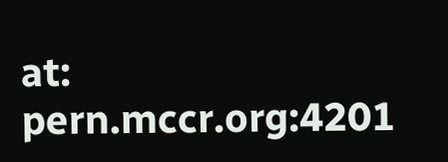at: pern.mccr.org:4201